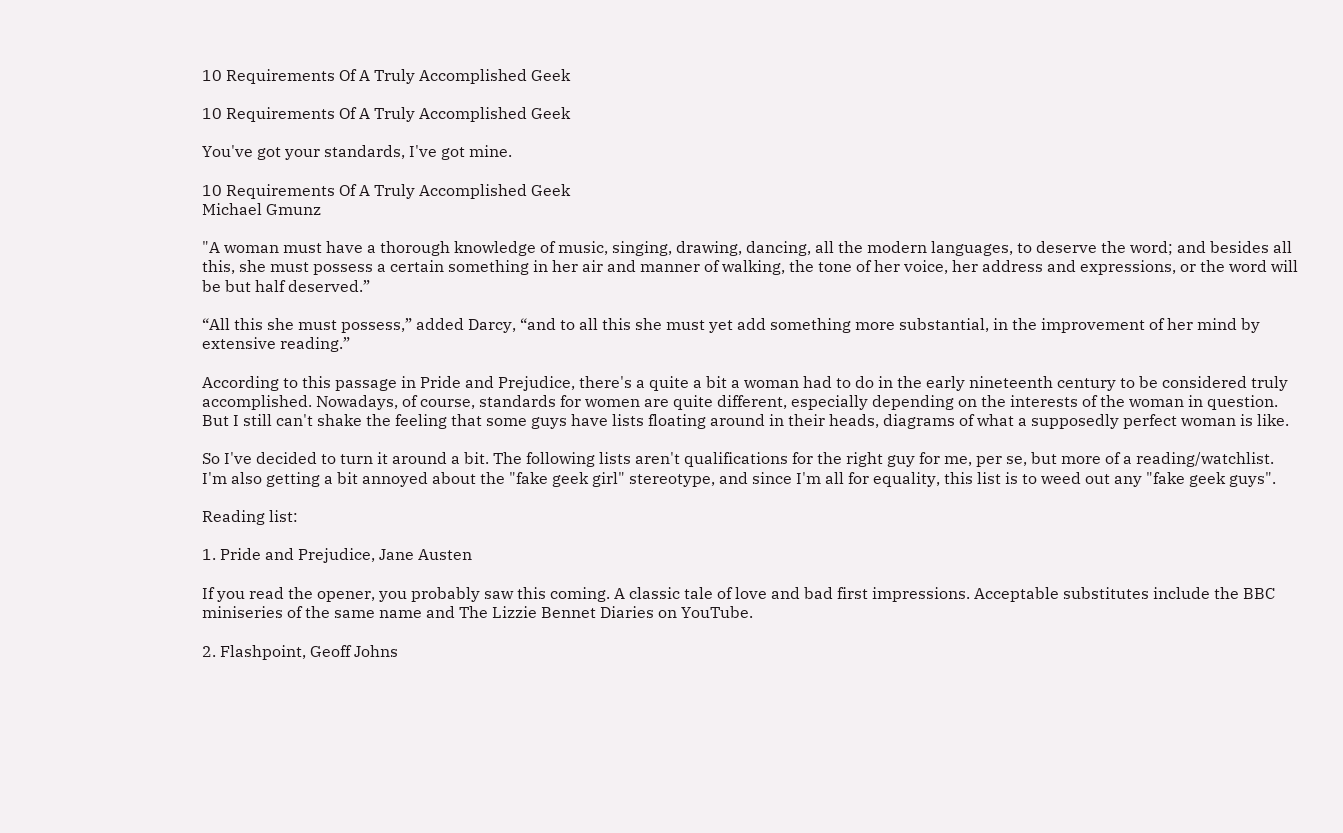10 Requirements Of A Truly Accomplished Geek

10 Requirements Of A Truly Accomplished Geek

You've got your standards, I've got mine.

10 Requirements Of A Truly Accomplished Geek
Michael Gmunz

"A woman must have a thorough knowledge of music, singing, drawing, dancing, all the modern languages, to deserve the word; and besides all this, she must possess a certain something in her air and manner of walking, the tone of her voice, her address and expressions, or the word will be but half deserved.”

“All this she must possess,” added Darcy, “and to all this she must yet add something more substantial, in the improvement of her mind by extensive reading.”

According to this passage in Pride and Prejudice, there's a quite a bit a woman had to do in the early nineteenth century to be considered truly accomplished. Nowadays, of course, standards for women are quite different, especially depending on the interests of the woman in question. But I still can't shake the feeling that some guys have lists floating around in their heads, diagrams of what a supposedly perfect woman is like.

So I've decided to turn it around a bit. The following lists aren't qualifications for the right guy for me, per se, but more of a reading/watchlist. I'm also getting a bit annoyed about the "fake geek girl" stereotype, and since I'm all for equality, this list is to weed out any "fake geek guys".

Reading list:

1. Pride and Prejudice, Jane Austen

If you read the opener, you probably saw this coming. A classic tale of love and bad first impressions. Acceptable substitutes include the BBC miniseries of the same name and The Lizzie Bennet Diaries on YouTube.

2. Flashpoint, Geoff Johns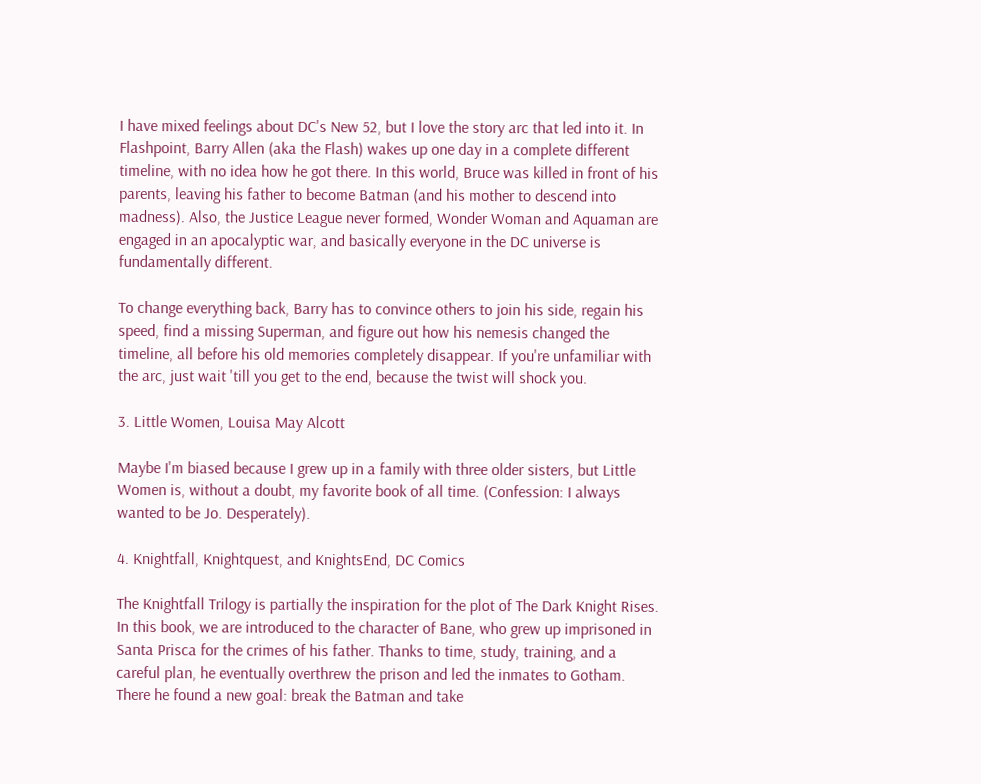I have mixed feelings about DC's New 52, but I love the story arc that led into it. In Flashpoint, Barry Allen (aka the Flash) wakes up one day in a complete different timeline, with no idea how he got there. In this world, Bruce was killed in front of his parents, leaving his father to become Batman (and his mother to descend into madness). Also, the Justice League never formed, Wonder Woman and Aquaman are engaged in an apocalyptic war, and basically everyone in the DC universe is fundamentally different.

To change everything back, Barry has to convince others to join his side, regain his speed, find a missing Superman, and figure out how his nemesis changed the timeline, all before his old memories completely disappear. If you're unfamiliar with the arc, just wait 'till you get to the end, because the twist will shock you.

3. Little Women, Louisa May Alcott

Maybe I'm biased because I grew up in a family with three older sisters, but Little Women is, without a doubt, my favorite book of all time. (Confession: I always wanted to be Jo. Desperately).

4. Knightfall, Knightquest, and KnightsEnd, DC Comics

The Knightfall Trilogy is partially the inspiration for the plot of The Dark Knight Rises. In this book, we are introduced to the character of Bane, who grew up imprisoned in Santa Prisca for the crimes of his father. Thanks to time, study, training, and a careful plan, he eventually overthrew the prison and led the inmates to Gotham. There he found a new goal: break the Batman and take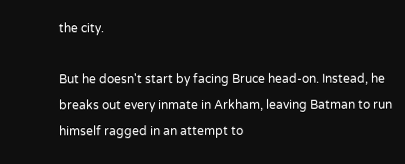the city.

But he doesn't start by facing Bruce head-on. Instead, he breaks out every inmate in Arkham, leaving Batman to run himself ragged in an attempt to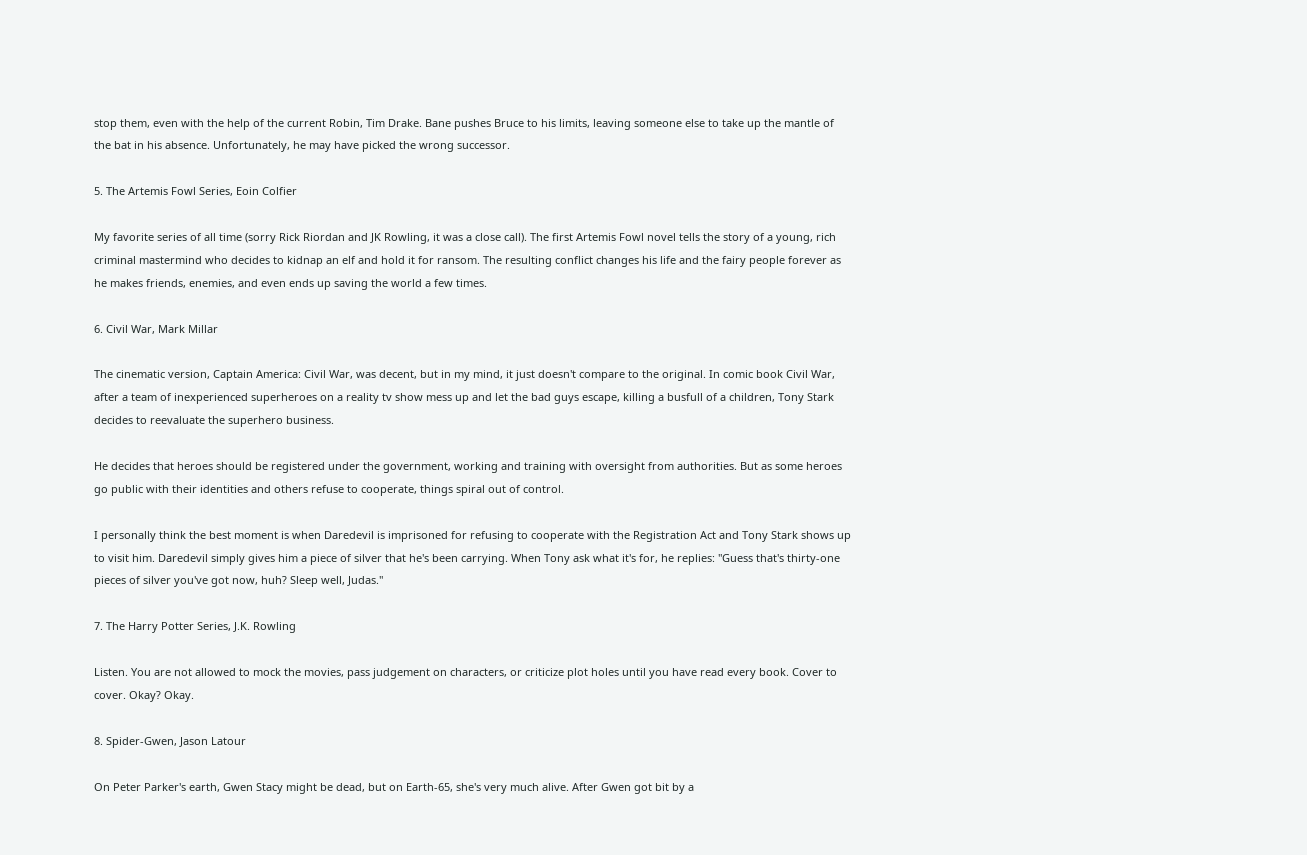stop them, even with the help of the current Robin, Tim Drake. Bane pushes Bruce to his limits, leaving someone else to take up the mantle of the bat in his absence. Unfortunately, he may have picked the wrong successor.

5. The Artemis Fowl Series, Eoin Colfier

My favorite series of all time (sorry Rick Riordan and JK Rowling, it was a close call). The first Artemis Fowl novel tells the story of a young, rich criminal mastermind who decides to kidnap an elf and hold it for ransom. The resulting conflict changes his life and the fairy people forever as he makes friends, enemies, and even ends up saving the world a few times.

6. Civil War, Mark Millar

The cinematic version, Captain America: Civil War, was decent, but in my mind, it just doesn't compare to the original. In comic book Civil War, after a team of inexperienced superheroes on a reality tv show mess up and let the bad guys escape, killing a busfull of a children, Tony Stark decides to reevaluate the superhero business.

He decides that heroes should be registered under the government, working and training with oversight from authorities. But as some heroes go public with their identities and others refuse to cooperate, things spiral out of control.

I personally think the best moment is when Daredevil is imprisoned for refusing to cooperate with the Registration Act and Tony Stark shows up to visit him. Daredevil simply gives him a piece of silver that he's been carrying. When Tony ask what it's for, he replies: "Guess that's thirty-one pieces of silver you've got now, huh? Sleep well, Judas."

7. The Harry Potter Series, J.K. Rowling

Listen. You are not allowed to mock the movies, pass judgement on characters, or criticize plot holes until you have read every book. Cover to cover. Okay? Okay.

8. Spider-Gwen, Jason Latour

On Peter Parker's earth, Gwen Stacy might be dead, but on Earth-65, she's very much alive. After Gwen got bit by a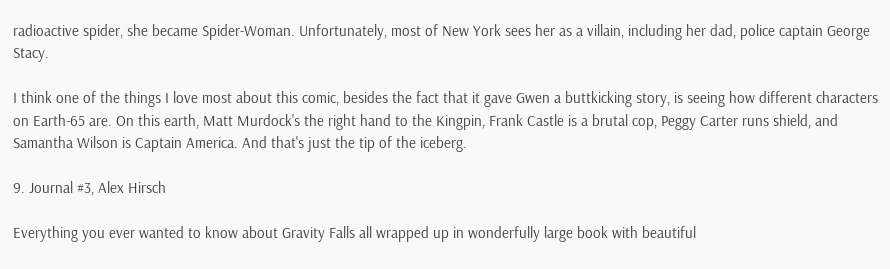radioactive spider, she became Spider-Woman. Unfortunately, most of New York sees her as a villain, including her dad, police captain George Stacy.

I think one of the things I love most about this comic, besides the fact that it gave Gwen a buttkicking story, is seeing how different characters on Earth-65 are. On this earth, Matt Murdock's the right hand to the Kingpin, Frank Castle is a brutal cop, Peggy Carter runs shield, and Samantha Wilson is Captain America. And that's just the tip of the iceberg.

9. Journal #3, Alex Hirsch

Everything you ever wanted to know about Gravity Falls all wrapped up in wonderfully large book with beautiful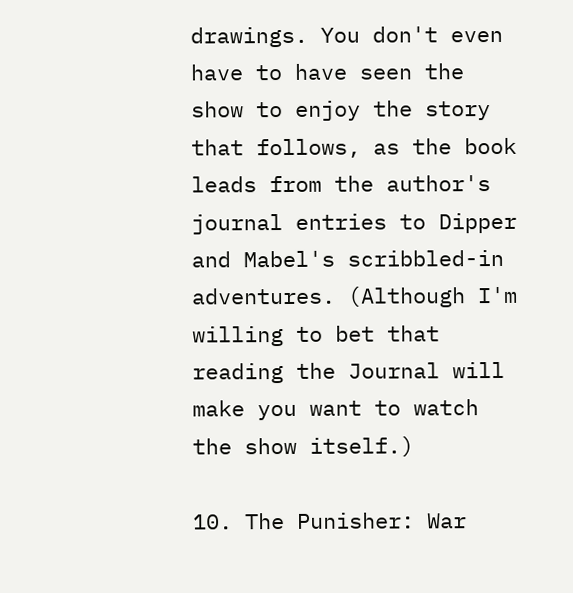drawings. You don't even have to have seen the show to enjoy the story that follows, as the book leads from the author's journal entries to Dipper and Mabel's scribbled-in adventures. (Although I'm willing to bet that reading the Journal will make you want to watch the show itself.)

10. The Punisher: War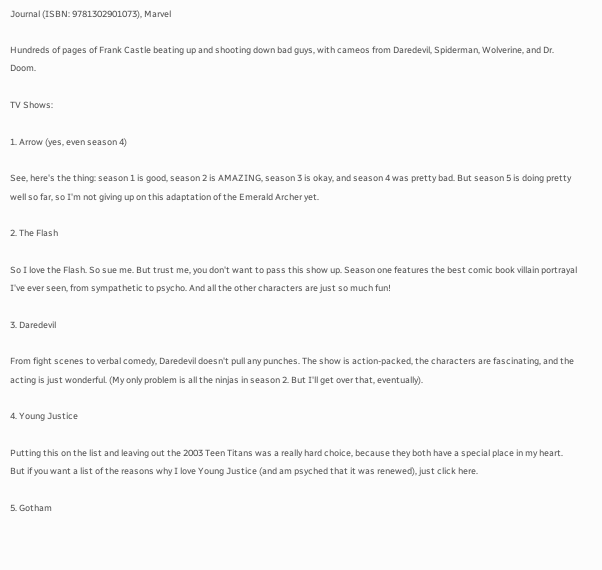Journal (ISBN: 9781302901073), Marvel

Hundreds of pages of Frank Castle beating up and shooting down bad guys, with cameos from Daredevil, Spiderman, Wolverine, and Dr. Doom.

TV Shows:

1. Arrow (yes, even season 4)

See, here's the thing: season 1 is good, season 2 is AMAZING, season 3 is okay, and season 4 was pretty bad. But season 5 is doing pretty well so far, so I'm not giving up on this adaptation of the Emerald Archer yet.

2. The Flash

So I love the Flash. So sue me. But trust me, you don't want to pass this show up. Season one features the best comic book villain portrayal I've ever seen, from sympathetic to psycho. And all the other characters are just so much fun!

3. Daredevil

From fight scenes to verbal comedy, Daredevil doesn't pull any punches. The show is action-packed, the characters are fascinating, and the acting is just wonderful. (My only problem is all the ninjas in season 2. But I'll get over that, eventually).

4. Young Justice

Putting this on the list and leaving out the 2003 Teen Titans was a really hard choice, because they both have a special place in my heart. But if you want a list of the reasons why I love Young Justice (and am psyched that it was renewed), just click here.

5. Gotham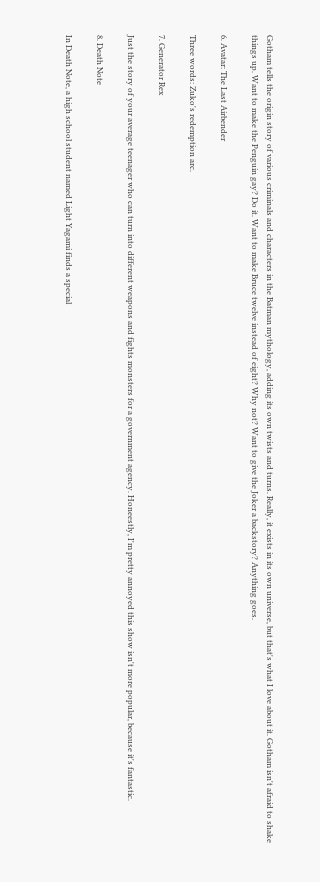Gotham tells the origin story of various criminals and characters in the Batman mythology, adding its own twists and turns. Really, it exists in its own universe, but that's what I love about it. Gotham isn't afraid to shake things up. Want to make the Penguin gay? Do it. Want to make Bruce twelve instead of eight? Why not? Want to give the Joker a backstory? Anything goes.

6. Avatar: The Last Airbender

Three words: Zuko's redemption arc.

7. Generator Rex

Just the story of your average teenager who can turn into different weapons and fights monsters for a government agency. Honeestly, I'm pretty annoyed this show isn't more popular, because it's fantastic.

8. Death Note

In Death Note, a high school student named Light Yagami finds a special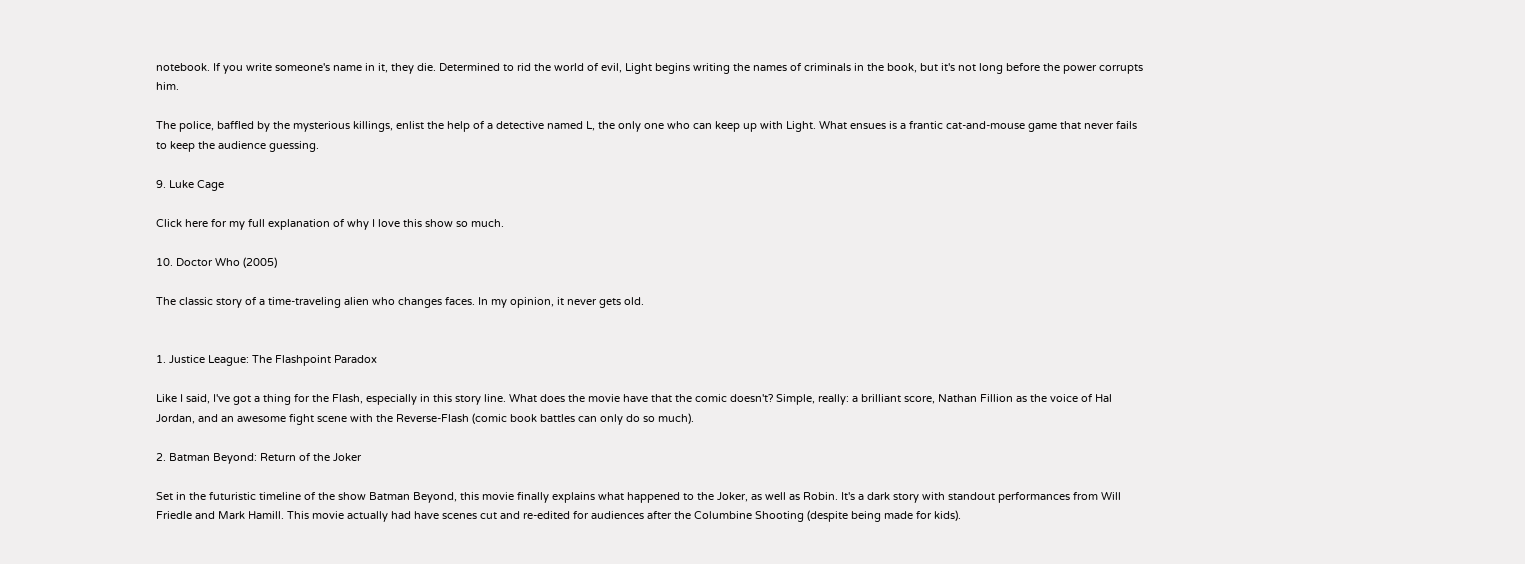notebook. If you write someone's name in it, they die. Determined to rid the world of evil, Light begins writing the names of criminals in the book, but it's not long before the power corrupts him.

The police, baffled by the mysterious killings, enlist the help of a detective named L, the only one who can keep up with Light. What ensues is a frantic cat-and-mouse game that never fails to keep the audience guessing.

9. Luke Cage

Click here for my full explanation of why I love this show so much.

10. Doctor Who (2005)

The classic story of a time-traveling alien who changes faces. In my opinion, it never gets old.


1. Justice League: The Flashpoint Paradox

Like I said, I've got a thing for the Flash, especially in this story line. What does the movie have that the comic doesn't? Simple, really: a brilliant score, Nathan Fillion as the voice of Hal Jordan, and an awesome fight scene with the Reverse-Flash (comic book battles can only do so much).

2. Batman Beyond: Return of the Joker

Set in the futuristic timeline of the show Batman Beyond, this movie finally explains what happened to the Joker, as well as Robin. It's a dark story with standout performances from Will Friedle and Mark Hamill. This movie actually had have scenes cut and re-edited for audiences after the Columbine Shooting (despite being made for kids).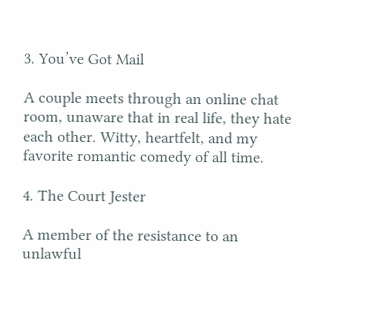3. You’ve Got Mail

A couple meets through an online chat room, unaware that in real life, they hate each other. Witty, heartfelt, and my favorite romantic comedy of all time.

4. The Court Jester

A member of the resistance to an unlawful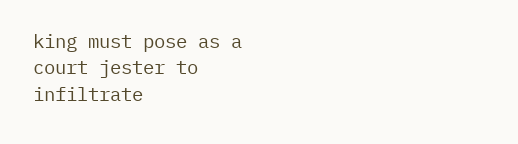king must pose as a court jester to infiltrate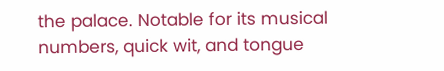the palace. Notable for its musical numbers, quick wit, and tongue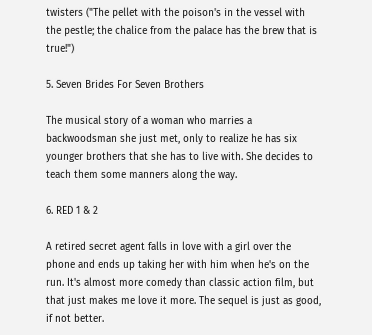twisters ("The pellet with the poison's in the vessel with the pestle; the chalice from the palace has the brew that is true!")

5. Seven Brides For Seven Brothers

The musical story of a woman who marries a backwoodsman she just met, only to realize he has six younger brothers that she has to live with. She decides to teach them some manners along the way.

6. RED 1 & 2

A retired secret agent falls in love with a girl over the phone and ends up taking her with him when he's on the run. It's almost more comedy than classic action film, but that just makes me love it more. The sequel is just as good, if not better.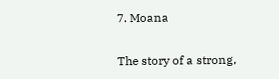7. Moana

The story of a strong,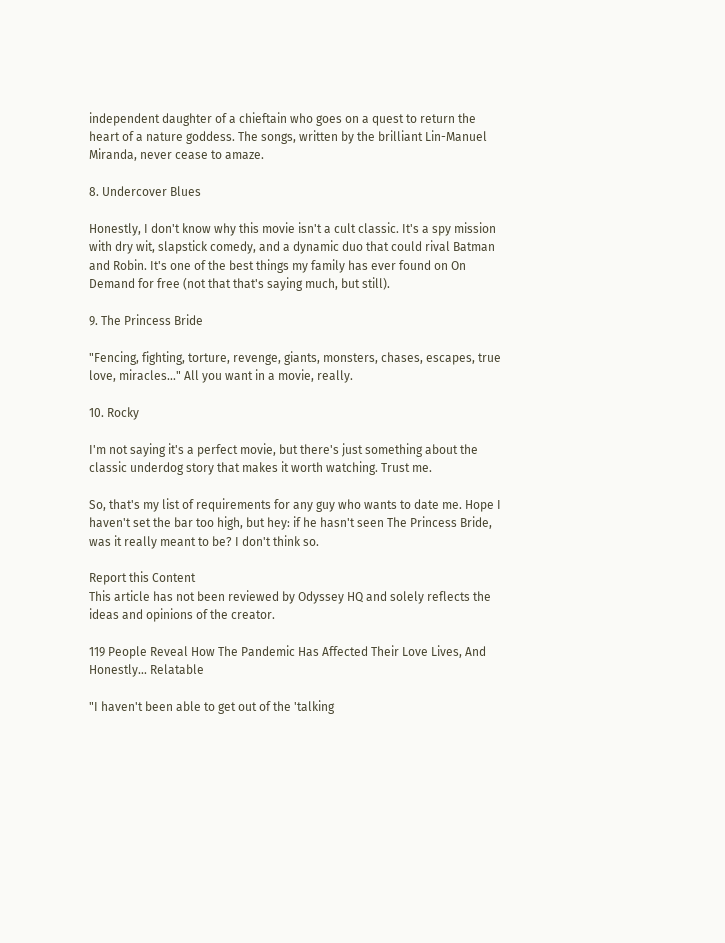independent daughter of a chieftain who goes on a quest to return the heart of a nature goddess. The songs, written by the brilliant Lin-Manuel Miranda, never cease to amaze.

8. Undercover Blues

Honestly, I don't know why this movie isn't a cult classic. It's a spy mission with dry wit, slapstick comedy, and a dynamic duo that could rival Batman and Robin. It's one of the best things my family has ever found on On Demand for free (not that that's saying much, but still).

9. The Princess Bride

"Fencing, fighting, torture, revenge, giants, monsters, chases, escapes, true love, miracles..." All you want in a movie, really.

10. Rocky

I'm not saying it's a perfect movie, but there's just something about the classic underdog story that makes it worth watching. Trust me.

So, that's my list of requirements for any guy who wants to date me. Hope I haven't set the bar too high, but hey: if he hasn't seen The Princess Bride, was it really meant to be? I don't think so.

Report this Content
This article has not been reviewed by Odyssey HQ and solely reflects the ideas and opinions of the creator.

119 People Reveal How The Pandemic Has Affected Their Love Lives, And Honestly... Relatable

"I haven't been able to get out of the 'talking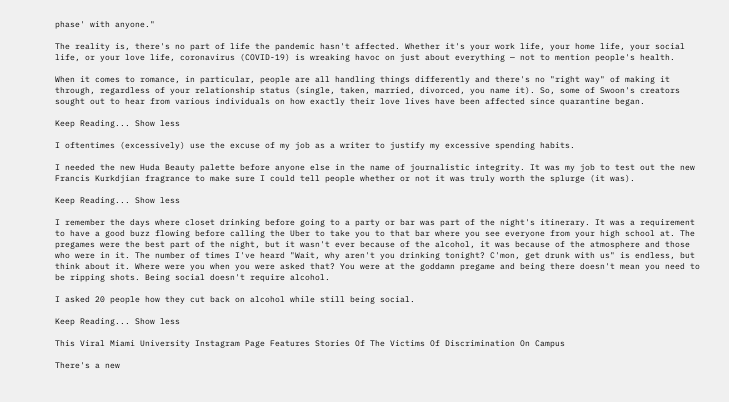phase' with anyone."

The reality is, there's no part of life the pandemic hasn't affected. Whether it's your work life, your home life, your social life, or your love life, coronavirus (COVID-19) is wreaking havoc on just about everything — not to mention people's health.

When it comes to romance, in particular, people are all handling things differently and there's no "right way" of making it through, regardless of your relationship status (single, taken, married, divorced, you name it). So, some of Swoon's creators sought out to hear from various individuals on how exactly their love lives have been affected since quarantine began.

Keep Reading... Show less

I oftentimes (excessively) use the excuse of my job as a writer to justify my excessive spending habits.

I needed the new Huda Beauty palette before anyone else in the name of journalistic integrity. It was my job to test out the new Francis Kurkdjian fragrance to make sure I could tell people whether or not it was truly worth the splurge (it was).

Keep Reading... Show less

I remember the days where closet drinking before going to a party or bar was part of the night's itinerary. It was a requirement to have a good buzz flowing before calling the Uber to take you to that bar where you see everyone from your high school at. The pregames were the best part of the night, but it wasn't ever because of the alcohol, it was because of the atmosphere and those who were in it. The number of times I've heard "Wait, why aren't you drinking tonight? C'mon, get drunk with us" is endless, but think about it. Where were you when you were asked that? You were at the goddamn pregame and being there doesn't mean you need to be ripping shots. Being social doesn't require alcohol.

I asked 20 people how they cut back on alcohol while still being social.

Keep Reading... Show less

This Viral Miami University Instagram Page Features Stories Of The Victims Of Discrimination On Campus

There's a new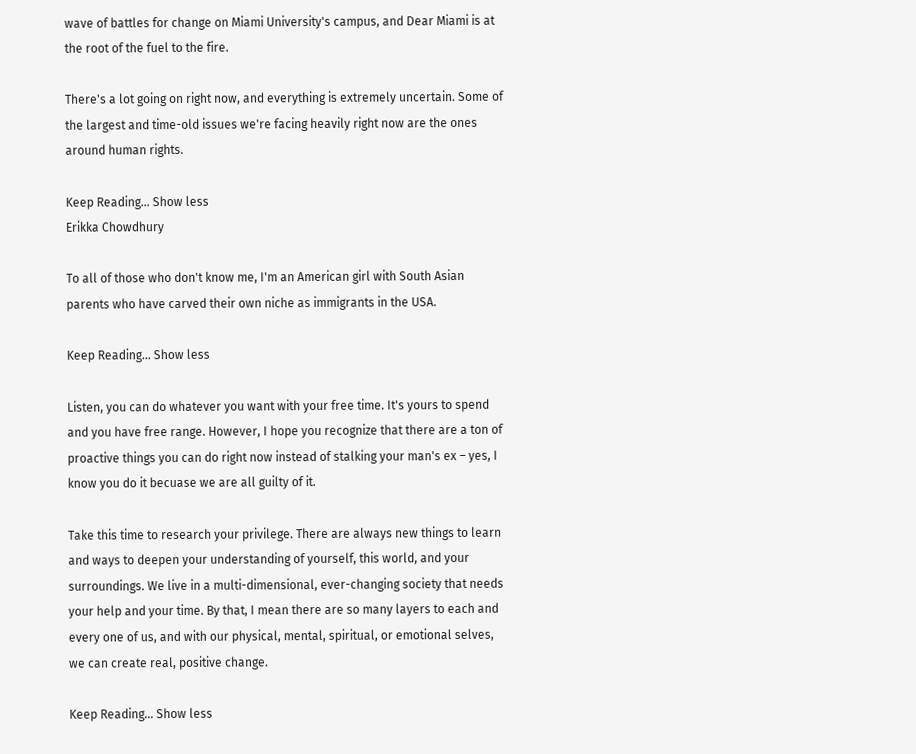wave of battles for change on Miami University's campus, and Dear Miami is at the root of the fuel to the fire.

There's a lot going on right now, and everything is extremely uncertain. Some of the largest and time-old issues we're facing heavily right now are the ones around human rights.

Keep Reading... Show less
Erikka Chowdhury

To all of those who don't know me, I'm an American girl with South Asian parents who have carved their own niche as immigrants in the USA.

Keep Reading... Show less

Listen, you can do whatever you want with your free time. It's yours to spend and you have free range. However, I hope you recognize that there are a ton of proactive things you can do right now instead of stalking your man's ex – yes, I know you do it becuase we are all guilty of it.

Take this time to research your privilege. There are always new things to learn and ways to deepen your understanding of yourself, this world, and your surroundings. We live in a multi-dimensional, ever-changing society that needs your help and your time. By that, I mean there are so many layers to each and every one of us, and with our physical, mental, spiritual, or emotional selves, we can create real, positive change.

Keep Reading... Show less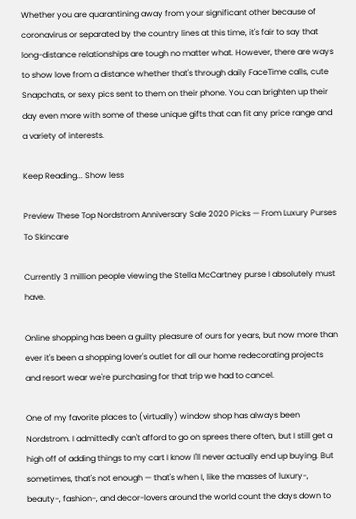Whether you are quarantining away from your significant other because of coronavirus or separated by the country lines at this time, it's fair to say that long-distance relationships are tough no matter what. However, there are ways to show love from a distance whether that's through daily FaceTime calls, cute Snapchats, or sexy pics sent to them on their phone. You can brighten up their day even more with some of these unique gifts that can fit any price range and a variety of interests.

Keep Reading... Show less

Preview These Top Nordstrom Anniversary Sale 2020 Picks — From Luxury Purses To Skincare

Currently 3 million people viewing the Stella McCartney purse I absolutely must have.

Online shopping has been a guilty pleasure of ours for years, but now more than ever it's been a shopping lover's outlet for all our home redecorating projects and resort wear we're purchasing for that trip we had to cancel.

One of my favorite places to (virtually) window shop has always been Nordstrom. I admittedly can't afford to go on sprees there often, but I still get a high off of adding things to my cart I know I'll never actually end up buying. But sometimes, that's not enough — that's when I, like the masses of luxury-, beauty-, fashion-, and decor-lovers around the world count the days down to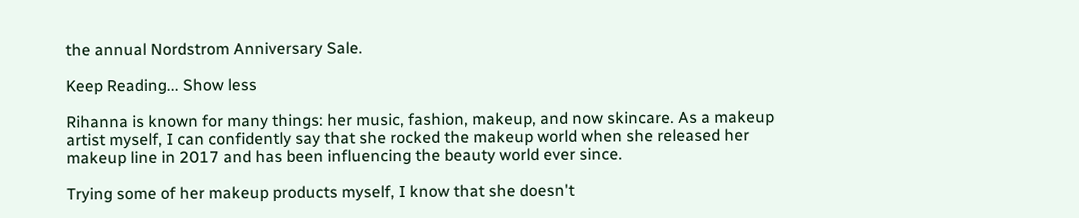the annual Nordstrom Anniversary Sale.

Keep Reading... Show less

Rihanna is known for many things: her music, fashion, makeup, and now skincare. As a makeup artist myself, I can confidently say that she rocked the makeup world when she released her makeup line in 2017 and has been influencing the beauty world ever since.

Trying some of her makeup products myself, I know that she doesn't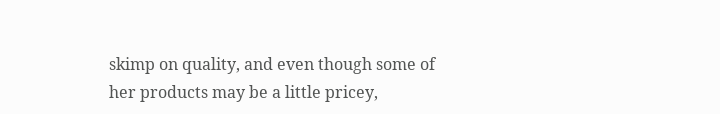skimp on quality, and even though some of her products may be a little pricey,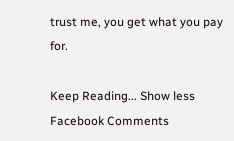trust me, you get what you pay for.

Keep Reading... Show less
Facebook Comments